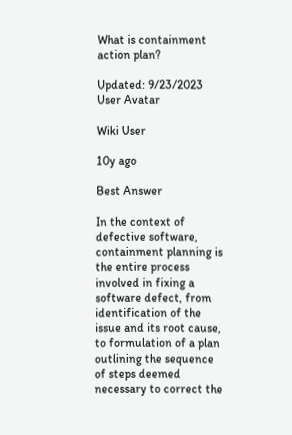What is containment action plan?

Updated: 9/23/2023
User Avatar

Wiki User

10y ago

Best Answer

In the context of defective software, containment planning is the entire process involved in fixing a software defect, from identification of the issue and its root cause, to formulation of a plan outlining the sequence of steps deemed necessary to correct the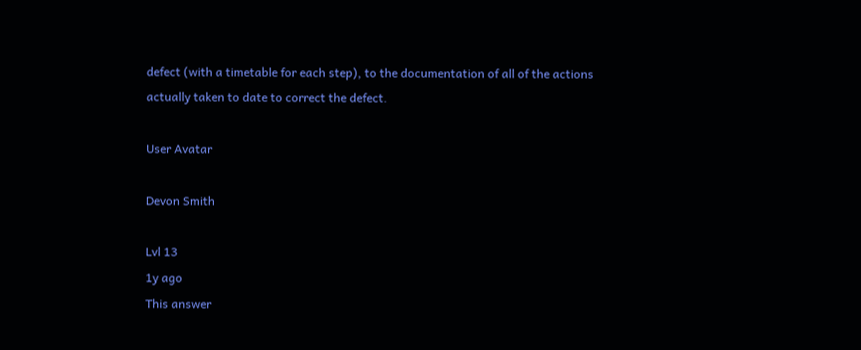defect (with a timetable for each step), to the documentation of all of the actions actually taken to date to correct the defect.

User Avatar

Devon Smith

Lvl 13
1y ago
This answer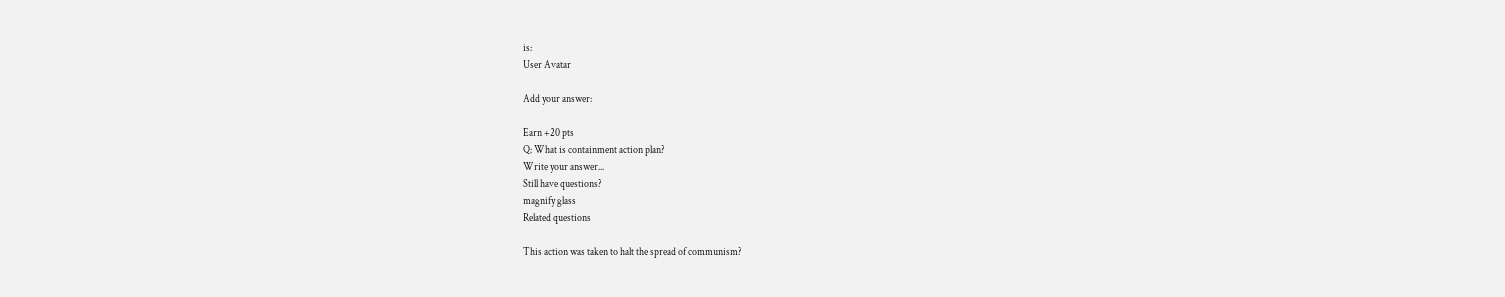is:
User Avatar

Add your answer:

Earn +20 pts
Q: What is containment action plan?
Write your answer...
Still have questions?
magnify glass
Related questions

This action was taken to halt the spread of communism?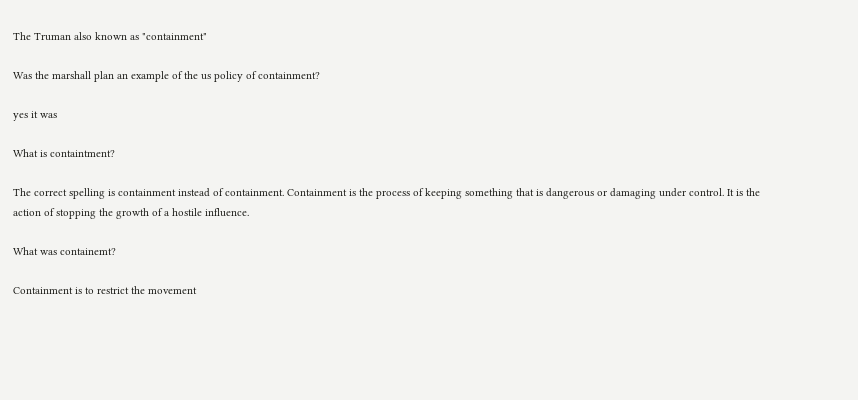The Truman also known as "containment"

Was the marshall plan an example of the us policy of containment?

yes it was

What is containtment?

The correct spelling is containment instead of containment. Containment is the process of keeping something that is dangerous or damaging under control. It is the action of stopping the growth of a hostile influence.

What was containemt?

Containment is to restrict the movement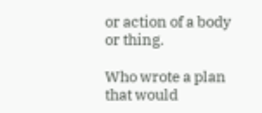or action of a body or thing.

Who wrote a plan that would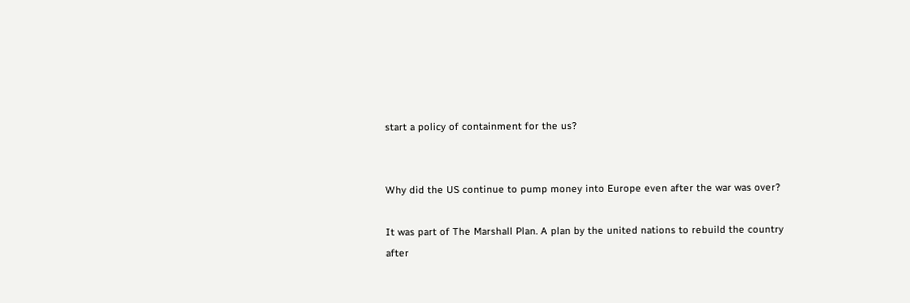start a policy of containment for the us?


Why did the US continue to pump money into Europe even after the war was over?

It was part of The Marshall Plan. A plan by the united nations to rebuild the country after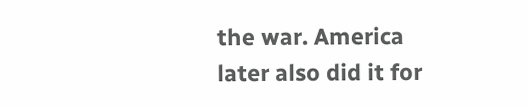the war. America later also did it for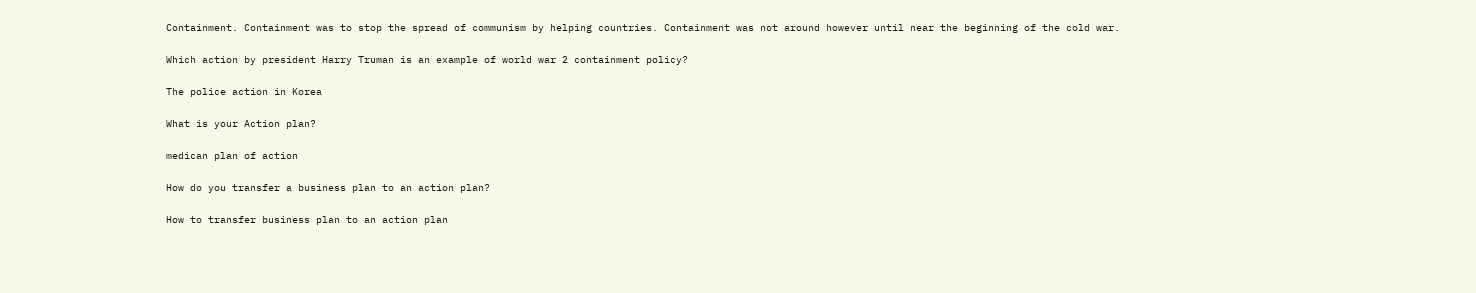Containment. Containment was to stop the spread of communism by helping countries. Containment was not around however until near the beginning of the cold war.

Which action by president Harry Truman is an example of world war 2 containment policy?

The police action in Korea

What is your Action plan?

medican plan of action

How do you transfer a business plan to an action plan?

How to transfer business plan to an action plan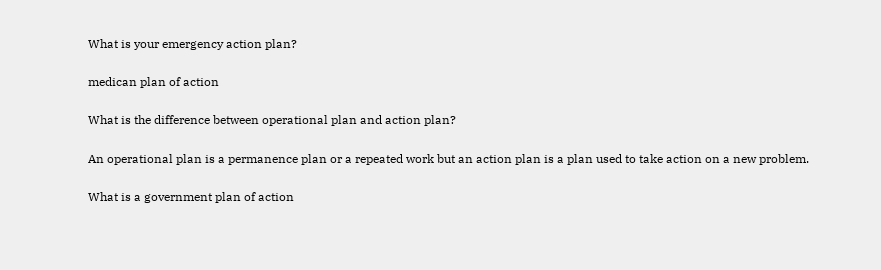What is your emergency action plan?

medican plan of action

What is the difference between operational plan and action plan?

An operational plan is a permanence plan or a repeated work but an action plan is a plan used to take action on a new problem.

What is a government plan of action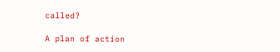called?

A plan of action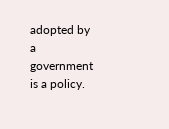adopted by a government is a policy.